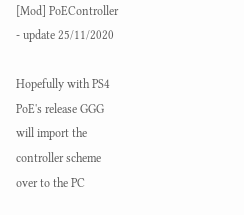[Mod] PoEController - update 25/11/2020

Hopefully with PS4 PoE's release GGG will import the controller scheme over to the PC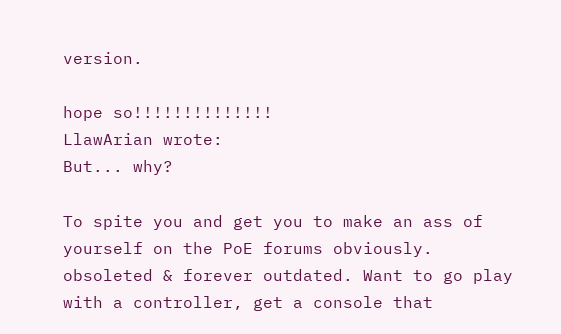version.

hope so!!!!!!!!!!!!!!
LlawArian wrote:
But... why?

To spite you and get you to make an ass of yourself on the PoE forums obviously.
obsoleted & forever outdated. Want to go play with a controller, get a console that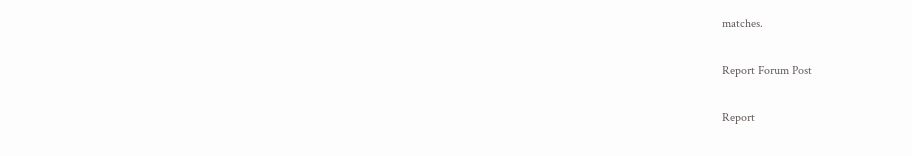matches.

Report Forum Post

Report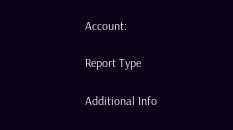Account:

Report Type

Additional Info